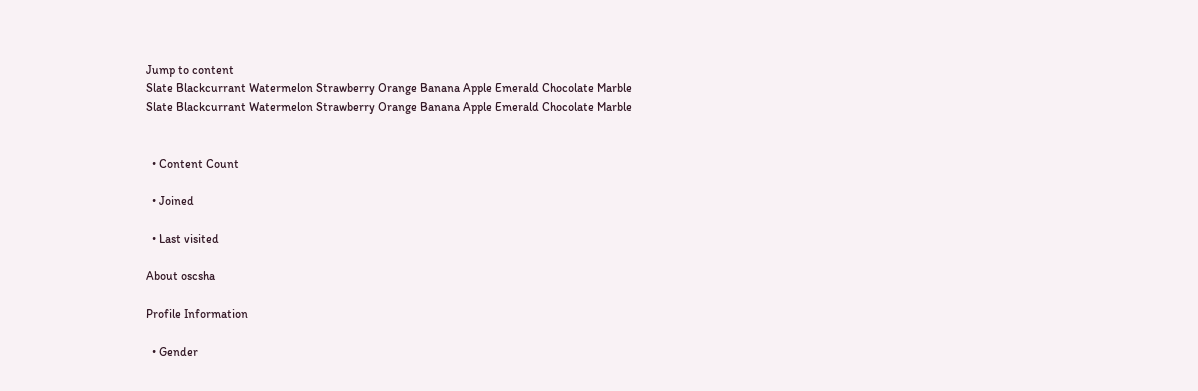Jump to content
Slate Blackcurrant Watermelon Strawberry Orange Banana Apple Emerald Chocolate Marble
Slate Blackcurrant Watermelon Strawberry Orange Banana Apple Emerald Chocolate Marble


  • Content Count

  • Joined

  • Last visited

About oscsha

Profile Information

  • Gender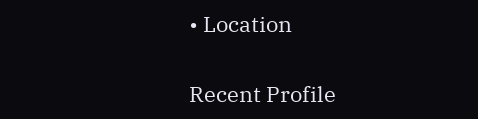• Location

Recent Profile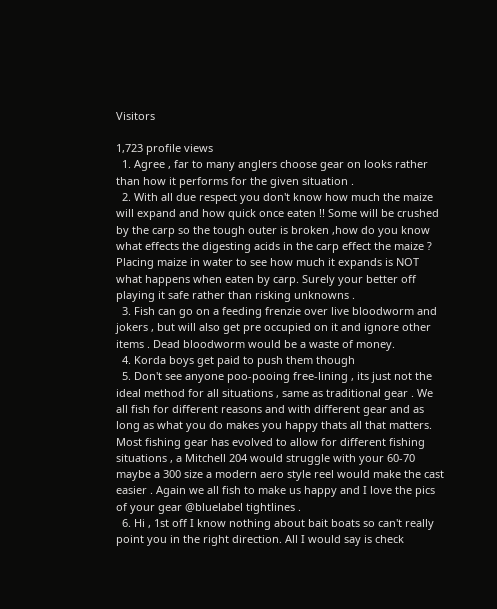Visitors

1,723 profile views
  1. Agree , far to many anglers choose gear on looks rather than how it performs for the given situation .
  2. With all due respect you don't know how much the maize will expand and how quick once eaten !! Some will be crushed by the carp so the tough outer is broken ,how do you know what effects the digesting acids in the carp effect the maize ? Placing maize in water to see how much it expands is NOT what happens when eaten by carp. Surely your better off playing it safe rather than risking unknowns .
  3. Fish can go on a feeding frenzie over live bloodworm and jokers , but will also get pre occupied on it and ignore other items . Dead bloodworm would be a waste of money.
  4. Korda boys get paid to push them though
  5. Don't see anyone poo-pooing free-lining , its just not the ideal method for all situations , same as traditional gear . We all fish for different reasons and with different gear and as long as what you do makes you happy thats all that matters. Most fishing gear has evolved to allow for different fishing situations , a Mitchell 204 would struggle with your 60-70 maybe a 300 size a modern aero style reel would make the cast easier . Again we all fish to make us happy and I love the pics of your gear @bluelabel tightlines .
  6. Hi , 1st off I know nothing about bait boats so can't really point you in the right direction. All I would say is check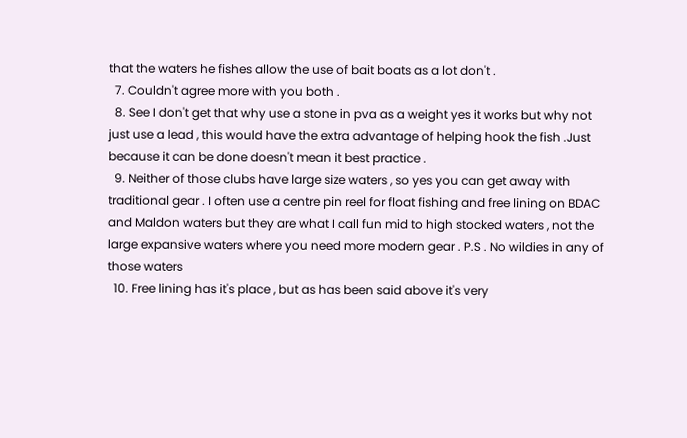that the waters he fishes allow the use of bait boats as a lot don't .
  7. Couldn't agree more with you both .
  8. See I don't get that why use a stone in pva as a weight yes it works but why not just use a lead , this would have the extra advantage of helping hook the fish .Just because it can be done doesn't mean it best practice .
  9. Neither of those clubs have large size waters , so yes you can get away with traditional gear . I often use a centre pin reel for float fishing and free lining on BDAC and Maldon waters but they are what I call fun mid to high stocked waters , not the large expansive waters where you need more modern gear . P.S . No wildies in any of those waters
  10. Free lining has it's place , but as has been said above it's very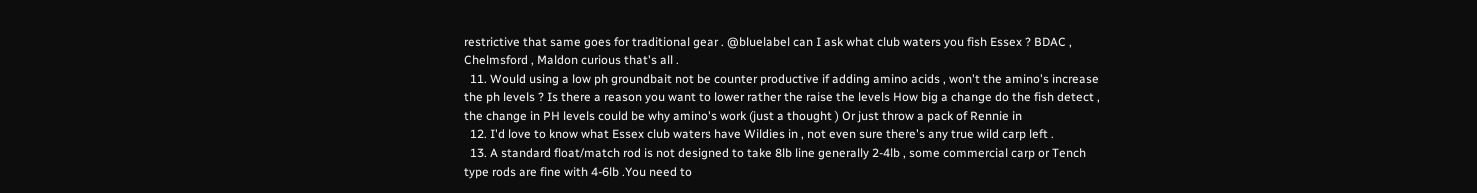restrictive that same goes for traditional gear . @bluelabel can I ask what club waters you fish Essex ? BDAC , Chelmsford , Maldon curious that's all .
  11. Would using a low ph groundbait not be counter productive if adding amino acids , won't the amino's increase the ph levels ? Is there a reason you want to lower rather the raise the levels How big a change do the fish detect , the change in PH levels could be why amino's work (just a thought ) Or just throw a pack of Rennie in
  12. I'd love to know what Essex club waters have Wildies in , not even sure there's any true wild carp left .
  13. A standard float/match rod is not designed to take 8lb line generally 2-4lb , some commercial carp or Tench type rods are fine with 4-6lb .You need to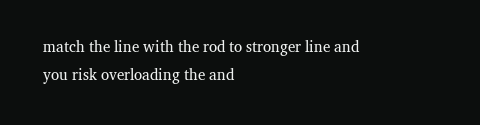match the line with the rod to stronger line and you risk overloading the and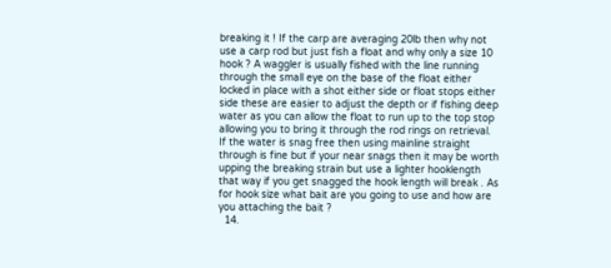breaking it ! If the carp are averaging 20lb then why not use a carp rod but just fish a float and why only a size 10 hook ? A waggler is usually fished with the line running through the small eye on the base of the float either locked in place with a shot either side or float stops either side these are easier to adjust the depth or if fishing deep water as you can allow the float to run up to the top stop allowing you to bring it through the rod rings on retrieval. If the water is snag free then using mainline straight through is fine but if your near snags then it may be worth upping the breaking strain but use a lighter hooklength that way if you get snagged the hook length will break . As for hook size what bait are you going to use and how are you attaching the bait ?
  14.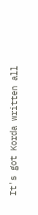It's got Korda written all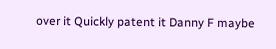over it Quickly patent it Danny F maybe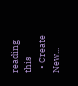reading this
  • Create New...